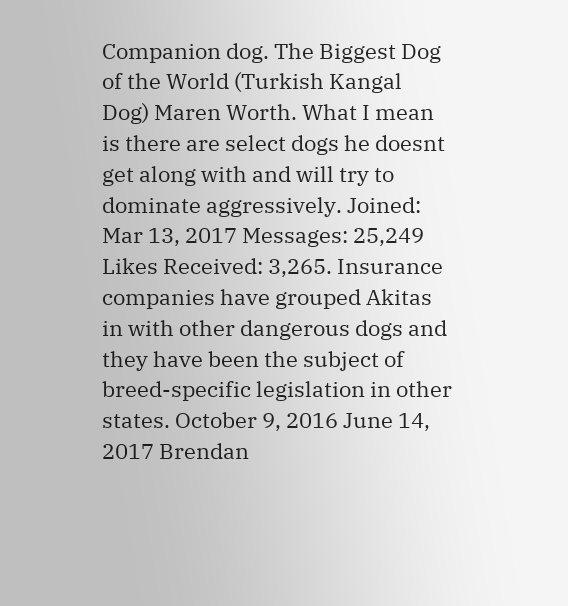Companion dog. The Biggest Dog of the World (Turkish Kangal Dog) Maren Worth. What I mean is there are select dogs he doesnt get along with and will try to dominate aggressively. Joined: Mar 13, 2017 Messages: 25,249 Likes Received: 3,265. Insurance companies have grouped Akitas in with other dangerous dogs and they have been the subject of breed-specific legislation in other states. October 9, 2016 June 14, 2017 Brendan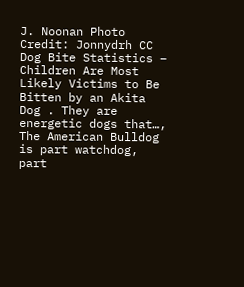J. Noonan Photo Credit: Jonnydrh CC Dog Bite Statistics – Children Are Most Likely Victims to Be Bitten by an Akita Dog . They are energetic dogs that…, The American Bulldog is part watchdog, part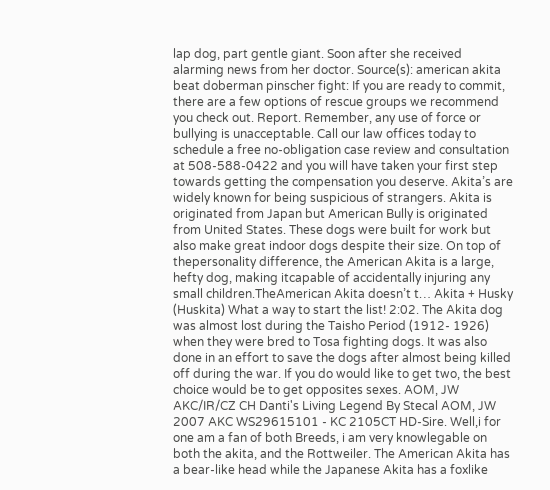lap dog, part gentle giant. Soon after she received alarming news from her doctor. Source(s): american akita beat doberman pinscher fight: If you are ready to commit, there are a few options of rescue groups we recommend you check out. Report. Remember, any use of force or bullying is unacceptable. Call our law offices today to schedule a free no-obligation case review and consultation at 508-588-0422 and you will have taken your first step towards getting the compensation you deserve. Akita’s are widely known for being suspicious of strangers. Akita is originated from Japan but American Bully is originated from United States. These dogs were built for work but also make great indoor dogs despite their size. On top of thepersonality difference, the American Akita is a large, hefty dog, making itcapable of accidentally injuring any small children.TheAmerican Akita doesn’t t… Akita + Husky (Huskita) What a way to start the list! 2:02. The Akita dog was almost lost during the Taisho Period (1912- 1926) when they were bred to Tosa fighting dogs. It was also done in an effort to save the dogs after almost being killed off during the war. If you do would like to get two, the best choice would be to get opposites sexes. AOM, JW AKC/IR/CZ CH Danti's Living Legend By Stecal AOM, JW 2007 AKC WS29615101 - KC 2105CT HD-Sire. Well,i for one am a fan of both Breeds, i am very knowlegable on both the akita, and the Rottweiler. The American Akita has a bear-like head while the Japanese Akita has a foxlike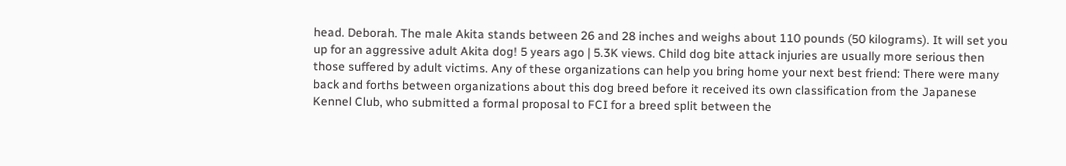head. Deborah. The male Akita stands between 26 and 28 inches and weighs about 110 pounds (50 kilograms). It will set you up for an aggressive adult Akita dog! 5 years ago | 5.3K views. Child dog bite attack injuries are usually more serious then those suffered by adult victims. Any of these organizations can help you bring home your next best friend: There were many back and forths between organizations about this dog breed before it received its own classification from the Japanese Kennel Club, who submitted a formal proposal to FCI for a breed split between the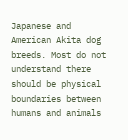Japanese and American Akita dog breeds. Most do not understand there should be physical boundaries between humans and animals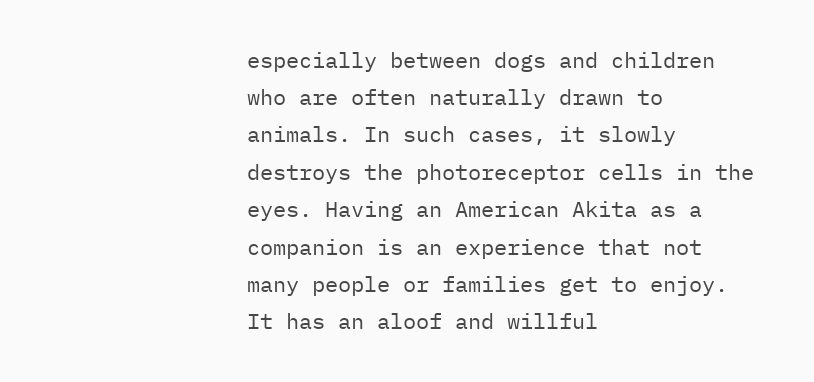especially between dogs and children who are often naturally drawn to animals. In such cases, it slowly destroys the photoreceptor cells in the eyes. Having an American Akita as a companion is an experience that not many people or families get to enjoy. It has an aloof and willful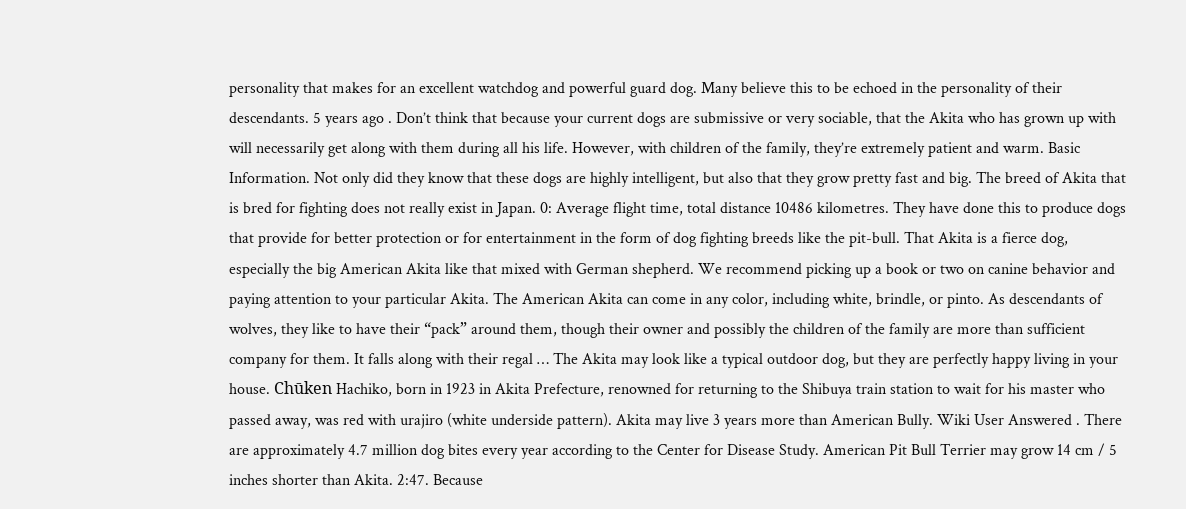personality that makes for an excellent watchdog and powerful guard dog. Many believe this to be echoed in the personality of their descendants. 5 years ago . Don’t think that because your current dogs are submissive or very sociable, that the Akita who has grown up with will necessarily get along with them during all his life. However, with children of the family, they’re extremely patient and warm. Basic Information. Not only did they know that these dogs are highly intelligent, but also that they grow pretty fast and big. The breed of Akita that is bred for fighting does not really exist in Japan. 0: Average flight time, total distance 10486 kilometres. They have done this to produce dogs that provide for better protection or for entertainment in the form of dog fighting breeds like the pit-bull. That Akita is a fierce dog, especially the big American Akita like that mixed with German shepherd. We recommend picking up a book or two on canine behavior and paying attention to your particular Akita. The American Akita can come in any color, including white, brindle, or pinto. As descendants of wolves, they like to have their “pack” around them, though their owner and possibly the children of the family are more than sufficient company for them. It falls along with their regal … The Akita may look like a typical outdoor dog, but they are perfectly happy living in your house. Chūken Hachiko, born in 1923 in Akita Prefecture, renowned for returning to the Shibuya train station to wait for his master who passed away, was red with urajiro (white underside pattern). Akita may live 3 years more than American Bully. Wiki User Answered . There are approximately 4.7 million dog bites every year according to the Center for Disease Study. American Pit Bull Terrier may grow 14 cm / 5 inches shorter than Akita. 2:47. Because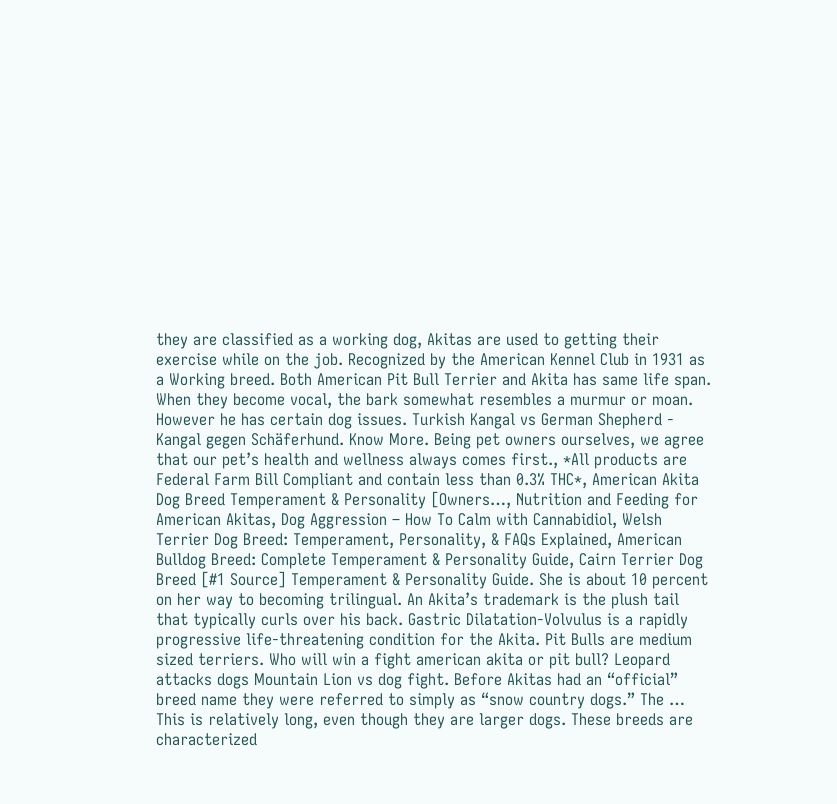they are classified as a working dog, Akitas are used to getting their exercise while on the job. Recognized by the American Kennel Club in 1931 as a Working breed. Both American Pit Bull Terrier and Akita has same life span. When they become vocal, the bark somewhat resembles a murmur or moan. However he has certain dog issues. Turkish Kangal vs German Shepherd - Kangal gegen Schäferhund. Know More. Being pet owners ourselves, we agree that our pet’s health and wellness always comes first., *All products are Federal Farm Bill Compliant and contain less than 0.3% THC*, American Akita Dog Breed Temperament & Personality [Owners…, Nutrition and Feeding for American Akitas, Dog Aggression – How To Calm with Cannabidiol, Welsh Terrier Dog Breed: Temperament, Personality, & FAQs Explained, American Bulldog Breed: Complete Temperament & Personality Guide, Cairn Terrier Dog Breed [#1 Source] Temperament & Personality Guide. She is about 10 percent on her way to becoming trilingual. An Akita’s trademark is the plush tail that typically curls over his back. Gastric Dilatation-Volvulus is a rapidly progressive life-threatening condition for the Akita. Pit Bulls are medium sized terriers. Who will win a fight american akita or pit bull? Leopard attacks dogs Mountain Lion vs dog fight. Before Akitas had an “official” breed name they were referred to simply as “snow country dogs.” The … This is relatively long, even though they are larger dogs. These breeds are characterized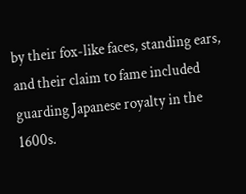by their fox-like faces, standing ears, and their claim to fame included guarding Japanese royalty in the 1600s.